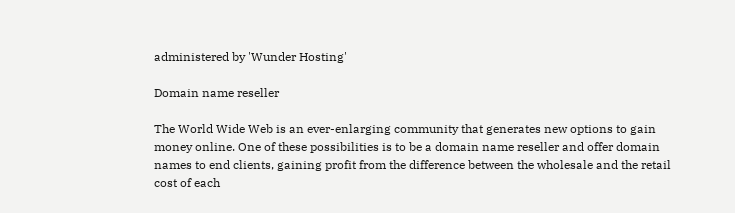administered by 'Wunder Hosting'

Domain name reseller

The World Wide Web is an ever-enlarging community that generates new options to gain money online. One of these possibilities is to be a domain name reseller and offer domain names to end clients, gaining profit from the difference between the wholesale and the retail cost of each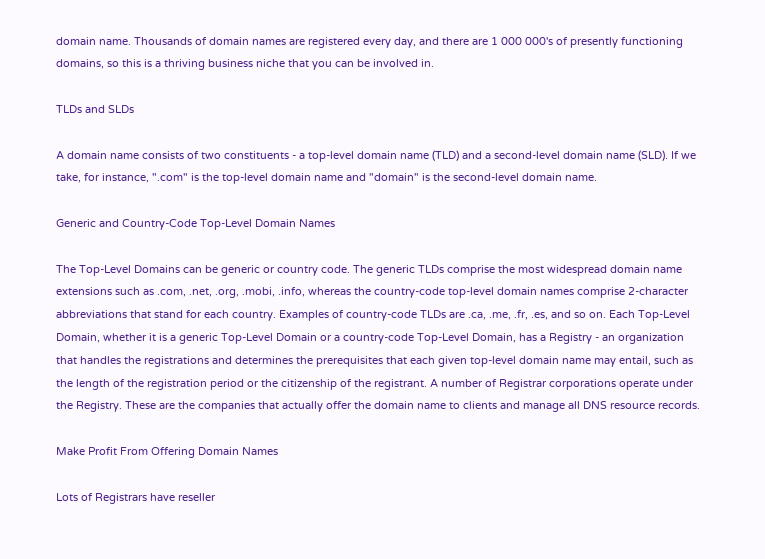domain name. Thousands of domain names are registered every day, and there are 1 000 000's of presently functioning domains, so this is a thriving business niche that you can be involved in.

TLDs and SLDs

A domain name consists of two constituents - a top-level domain name (TLD) and a second-level domain name (SLD). If we take, for instance, ".com" is the top-level domain name and "domain" is the second-level domain name.

Generic and Country-Code Top-Level Domain Names

The Top-Level Domains can be generic or country code. The generic TLDs comprise the most widespread domain name extensions such as .com, .net, .org, .mobi, .info, whereas the country-code top-level domain names comprise 2-character abbreviations that stand for each country. Examples of country-code TLDs are .ca, .me, .fr, .es, and so on. Each Top-Level Domain, whether it is a generic Top-Level Domain or a country-code Top-Level Domain, has a Registry - an organization that handles the registrations and determines the prerequisites that each given top-level domain name may entail, such as the length of the registration period or the citizenship of the registrant. A number of Registrar corporations operate under the Registry. These are the companies that actually offer the domain name to clients and manage all DNS resource records.

Make Profit From Offering Domain Names

Lots of Registrars have reseller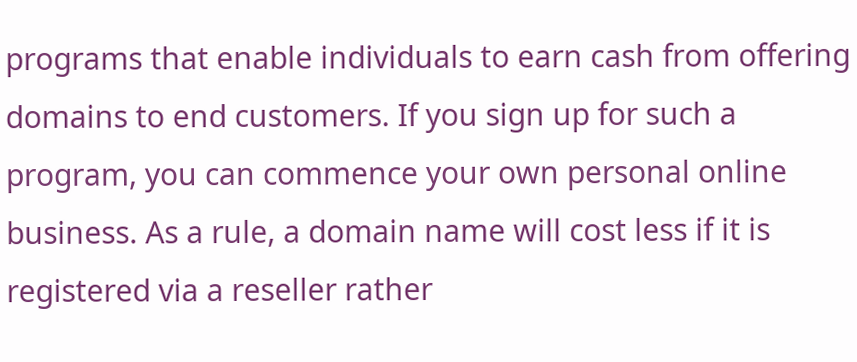programs that enable individuals to earn cash from offering domains to end customers. If you sign up for such a program, you can commence your own personal online business. As a rule, a domain name will cost less if it is registered via a reseller rather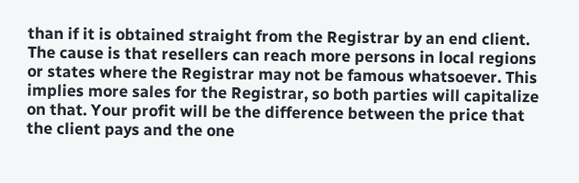than if it is obtained straight from the Registrar by an end client. The cause is that resellers can reach more persons in local regions or states where the Registrar may not be famous whatsoever. This implies more sales for the Registrar, so both parties will capitalize on that. Your profit will be the difference between the price that the client pays and the one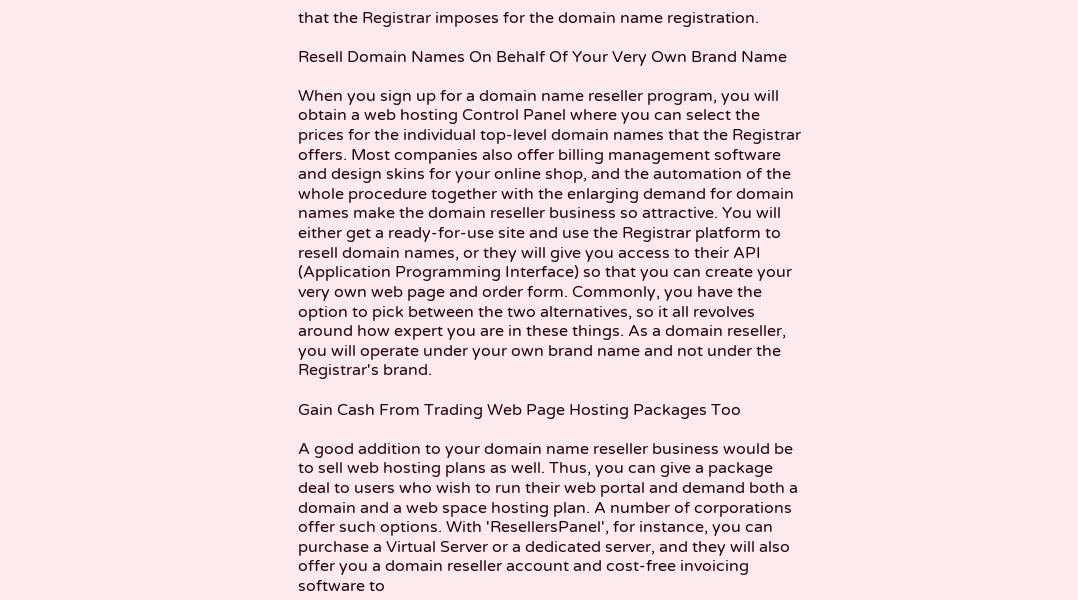that the Registrar imposes for the domain name registration.

Resell Domain Names On Behalf Of Your Very Own Brand Name

When you sign up for a domain name reseller program, you will obtain a web hosting Control Panel where you can select the prices for the individual top-level domain names that the Registrar offers. Most companies also offer billing management software and design skins for your online shop, and the automation of the whole procedure together with the enlarging demand for domain names make the domain reseller business so attractive. You will either get a ready-for-use site and use the Registrar platform to resell domain names, or they will give you access to their API (Application Programming Interface) so that you can create your very own web page and order form. Commonly, you have the option to pick between the two alternatives, so it all revolves around how expert you are in these things. As a domain reseller, you will operate under your own brand name and not under the Registrar's brand.

Gain Cash From Trading Web Page Hosting Packages Too

A good addition to your domain name reseller business would be to sell web hosting plans as well. Thus, you can give a package deal to users who wish to run their web portal and demand both a domain and a web space hosting plan. A number of corporations offer such options. With 'ResellersPanel', for instance, you can purchase a Virtual Server or a dedicated server, and they will also offer you a domain reseller account and cost-free invoicing software to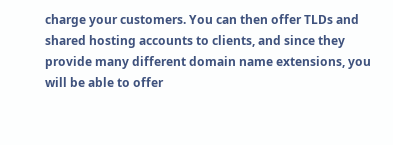charge your customers. You can then offer TLDs and shared hosting accounts to clients, and since they provide many different domain name extensions, you will be able to offer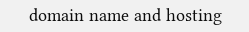domain name and hosting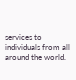services to individuals from all around the world.